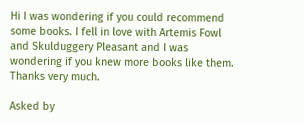Hi I was wondering if you could recommend some books. I fell in love with Artemis Fowl and Skulduggery Pleasant and I was wondering if you knew more books like them. Thanks very much.

Asked by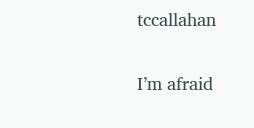tccallahan

I’m afraid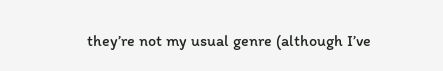they’re not my usual genre (although I’ve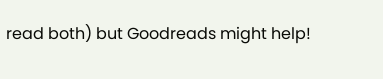read both) but Goodreads might help!